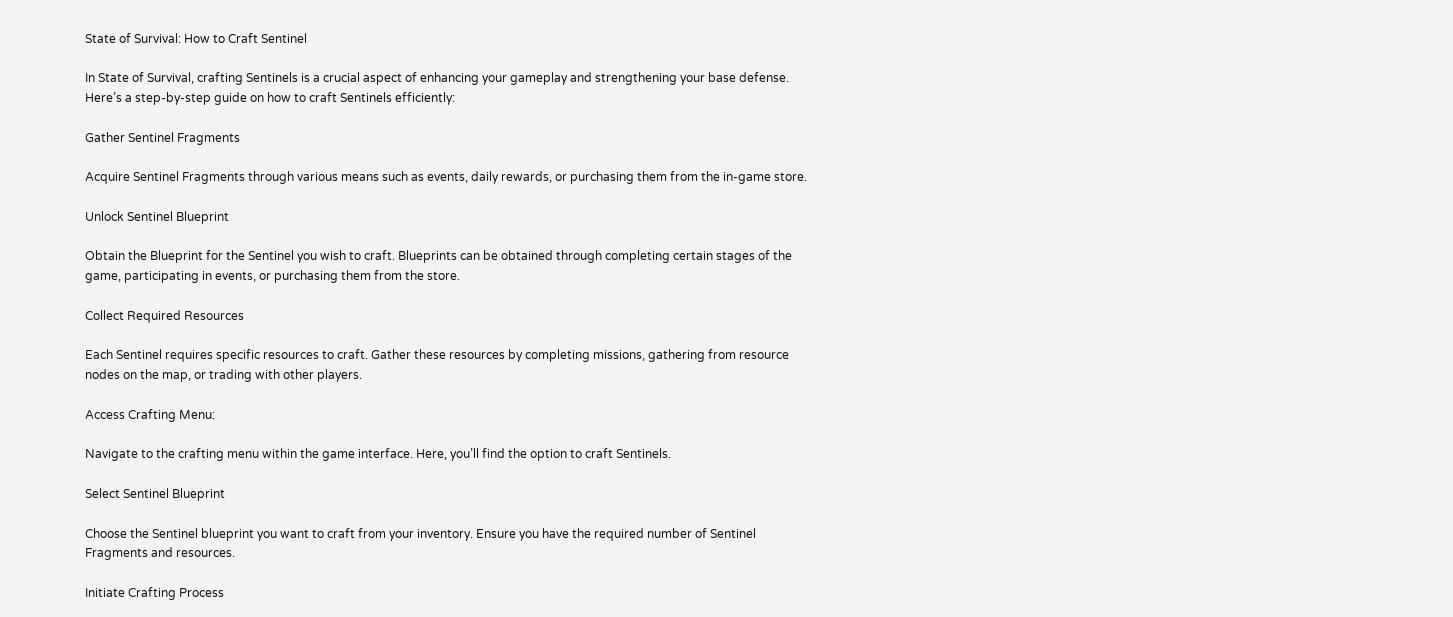State of Survival: How to Craft Sentinel

In State of Survival, crafting Sentinels is a crucial aspect of enhancing your gameplay and strengthening your base defense. Here’s a step-by-step guide on how to craft Sentinels efficiently:

Gather Sentinel Fragments

Acquire Sentinel Fragments through various means such as events, daily rewards, or purchasing them from the in-game store.

Unlock Sentinel Blueprint

Obtain the Blueprint for the Sentinel you wish to craft. Blueprints can be obtained through completing certain stages of the game, participating in events, or purchasing them from the store.

Collect Required Resources

Each Sentinel requires specific resources to craft. Gather these resources by completing missions, gathering from resource nodes on the map, or trading with other players.

Access Crafting Menu:

Navigate to the crafting menu within the game interface. Here, you’ll find the option to craft Sentinels.

Select Sentinel Blueprint

Choose the Sentinel blueprint you want to craft from your inventory. Ensure you have the required number of Sentinel Fragments and resources.

Initiate Crafting Process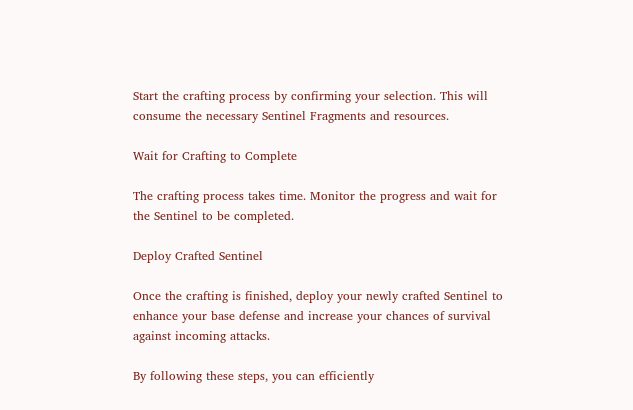Start the crafting process by confirming your selection. This will consume the necessary Sentinel Fragments and resources.

Wait for Crafting to Complete

The crafting process takes time. Monitor the progress and wait for the Sentinel to be completed.

Deploy Crafted Sentinel

Once the crafting is finished, deploy your newly crafted Sentinel to enhance your base defense and increase your chances of survival against incoming attacks.

By following these steps, you can efficiently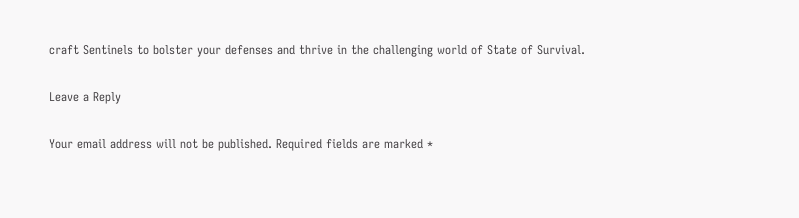craft Sentinels to bolster your defenses and thrive in the challenging world of State of Survival.

Leave a Reply

Your email address will not be published. Required fields are marked *